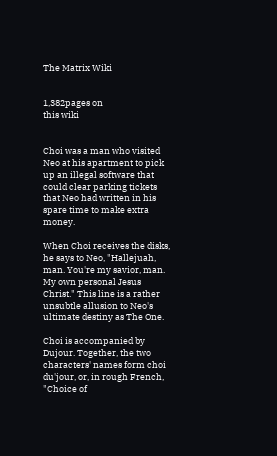The Matrix Wiki


1,382pages on
this wiki


Choi was a man who visited Neo at his apartment to pick up an illegal software that could clear parking tickets that Neo had written in his spare time to make extra money.

When Choi receives the disks, he says to Neo, "Hallejuah, man. You're my savior, man. My own personal Jesus Christ." This line is a rather unsubtle allusion to Neo's ultimate destiny as The One.

Choi is accompanied by Dujour. Together, the two characters' names form choi du'jour, or, in rough French, "Choice of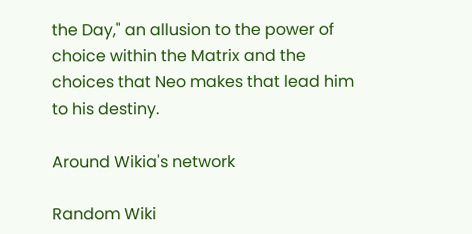the Day," an allusion to the power of choice within the Matrix and the choices that Neo makes that lead him to his destiny.

Around Wikia's network

Random Wiki